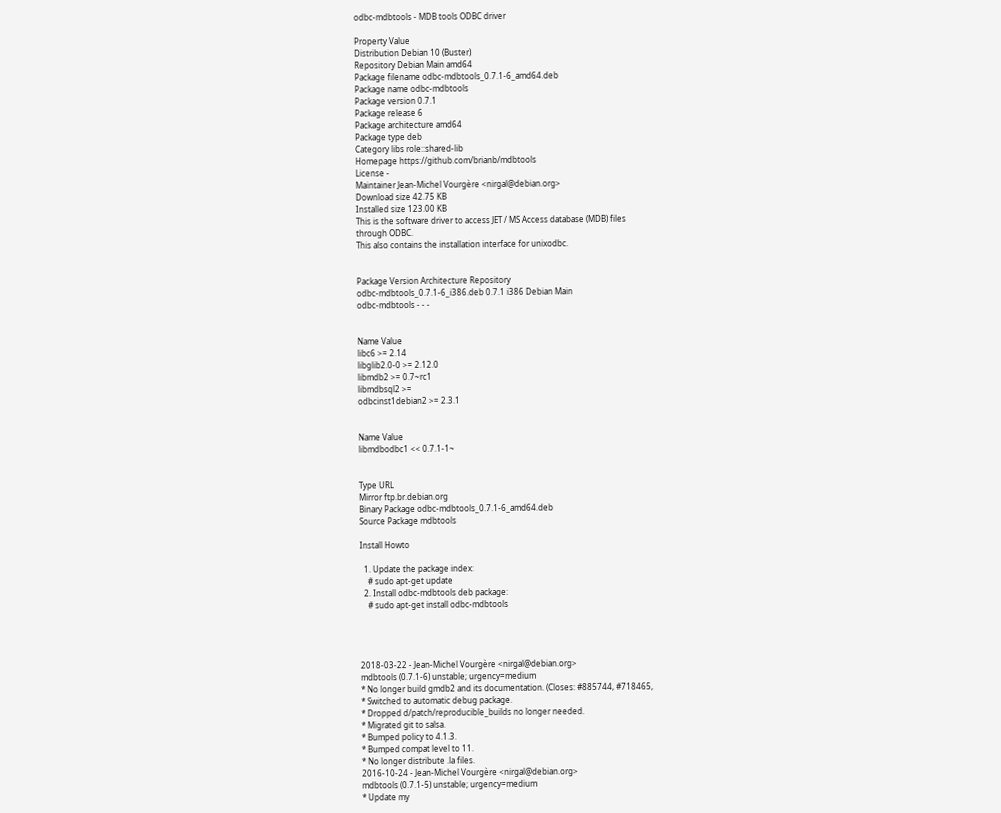odbc-mdbtools - MDB tools ODBC driver

Property Value
Distribution Debian 10 (Buster)
Repository Debian Main amd64
Package filename odbc-mdbtools_0.7.1-6_amd64.deb
Package name odbc-mdbtools
Package version 0.7.1
Package release 6
Package architecture amd64
Package type deb
Category libs role::shared-lib
Homepage https://github.com/brianb/mdbtools
License -
Maintainer Jean-Michel Vourgère <nirgal@debian.org>
Download size 42.75 KB
Installed size 123.00 KB
This is the software driver to access JET / MS Access database (MDB) files
through ODBC.
This also contains the installation interface for unixodbc.


Package Version Architecture Repository
odbc-mdbtools_0.7.1-6_i386.deb 0.7.1 i386 Debian Main
odbc-mdbtools - - -


Name Value
libc6 >= 2.14
libglib2.0-0 >= 2.12.0
libmdb2 >= 0.7~rc1
libmdbsql2 >=
odbcinst1debian2 >= 2.3.1


Name Value
libmdbodbc1 << 0.7.1-1~


Type URL
Mirror ftp.br.debian.org
Binary Package odbc-mdbtools_0.7.1-6_amd64.deb
Source Package mdbtools

Install Howto

  1. Update the package index:
    # sudo apt-get update
  2. Install odbc-mdbtools deb package:
    # sudo apt-get install odbc-mdbtools




2018-03-22 - Jean-Michel Vourgère <nirgal@debian.org>
mdbtools (0.7.1-6) unstable; urgency=medium
* No longer build gmdb2 and its documentation. (Closes: #885744, #718465,
* Switched to automatic debug package.
* Dropped d/patch/reproducible_builds no longer needed.
* Migrated git to salsa.
* Bumped policy to 4.1.3.
* Bumped compat level to 11.
* No longer distribute .la files.
2016-10-24 - Jean-Michel Vourgère <nirgal@debian.org>
mdbtools (0.7.1-5) unstable; urgency=medium
* Update my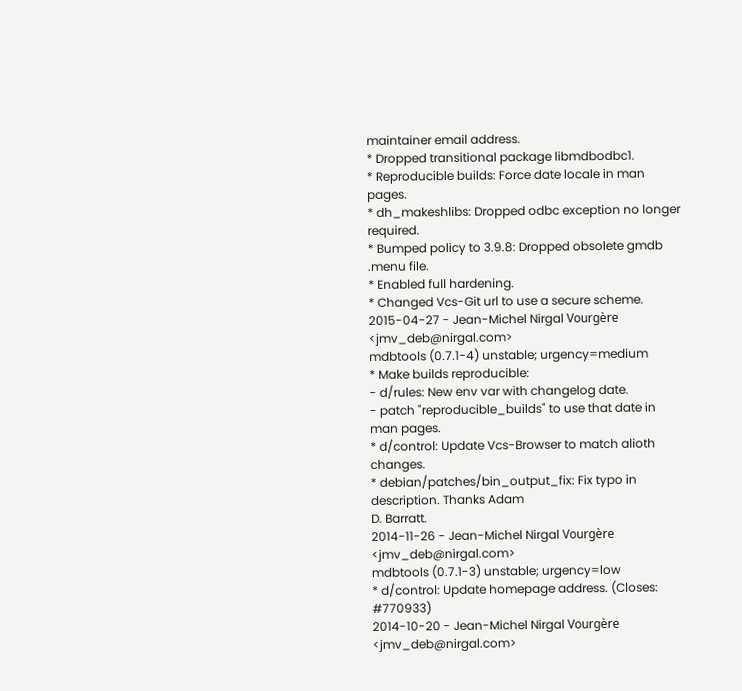maintainer email address.
* Dropped transitional package libmdbodbc1.
* Reproducible builds: Force date locale in man pages.
* dh_makeshlibs: Dropped odbc exception no longer required.
* Bumped policy to 3.9.8: Dropped obsolete gmdb .menu file.
* Enabled full hardening.
* Changed Vcs-Git url to use a secure scheme.
2015-04-27 - Jean-Michel Nirgal Vourgère <jmv_deb@nirgal.com>
mdbtools (0.7.1-4) unstable; urgency=medium
* Make builds reproducible:
- d/rules: New env var with changelog date.
- patch "reproducible_builds" to use that date in man pages.
* d/control: Update Vcs-Browser to match alioth changes.
* debian/patches/bin_output_fix: Fix typo in description. Thanks Adam
D. Barratt.
2014-11-26 - Jean-Michel Nirgal Vourgère <jmv_deb@nirgal.com>
mdbtools (0.7.1-3) unstable; urgency=low
* d/control: Update homepage address. (Closes: #770933)
2014-10-20 - Jean-Michel Nirgal Vourgère <jmv_deb@nirgal.com>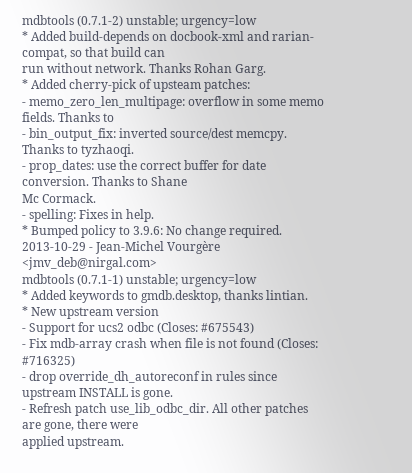mdbtools (0.7.1-2) unstable; urgency=low
* Added build-depends on docbook-xml and rarian-compat, so that build can
run without network. Thanks Rohan Garg.
* Added cherry-pick of upsteam patches:
- memo_zero_len_multipage: overflow in some memo fields. Thanks to
- bin_output_fix: inverted source/dest memcpy. Thanks to tyzhaoqi.
- prop_dates: use the correct buffer for date conversion. Thanks to Shane
Mc Cormack.
- spelling: Fixes in help.
* Bumped policy to 3.9.6: No change required.
2013-10-29 - Jean-Michel Vourgère <jmv_deb@nirgal.com>
mdbtools (0.7.1-1) unstable; urgency=low
* Added keywords to gmdb.desktop, thanks lintian.
* New upstream version
- Support for ucs2 odbc (Closes: #675543)
- Fix mdb-array crash when file is not found (Closes: #716325)
- drop override_dh_autoreconf in rules since upstream INSTALL is gone.
- Refresh patch use_lib_odbc_dir. All other patches are gone, there were
applied upstream.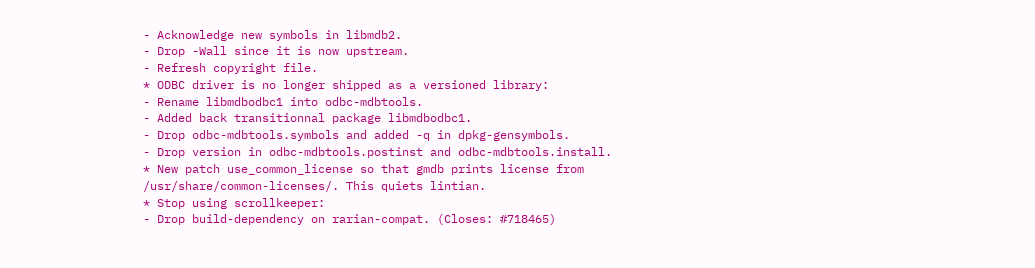- Acknowledge new symbols in libmdb2.
- Drop -Wall since it is now upstream.
- Refresh copyright file.
* ODBC driver is no longer shipped as a versioned library:
- Rename libmdbodbc1 into odbc-mdbtools.
- Added back transitionnal package libmdbodbc1.
- Drop odbc-mdbtools.symbols and added -q in dpkg-gensymbols.
- Drop version in odbc-mdbtools.postinst and odbc-mdbtools.install.
* New patch use_common_license so that gmdb prints license from
/usr/share/common-licenses/. This quiets lintian.
* Stop using scrollkeeper:
- Drop build-dependency on rarian-compat. (Closes: #718465)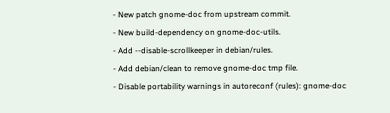- New patch gnome-doc from upstream commit.
- New build-dependency on gnome-doc-utils.
- Add --disable-scrollkeeper in debian/rules.
- Add debian/clean to remove gnome-doc tmp file.
- Disable portability warnings in autoreconf (rules): gnome-doc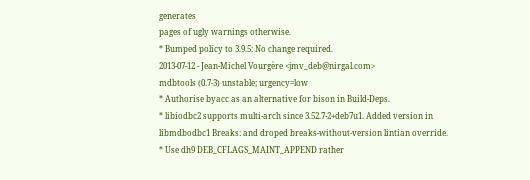generates
pages of ugly warnings otherwise.
* Bumped policy to 3.9.5: No change required.
2013-07-12 - Jean-Michel Vourgère <jmv_deb@nirgal.com>
mdbtools (0.7-3) unstable; urgency=low
* Authorise byacc as an alternative for bison in Build-Deps.
* libiodbc2 supports multi-arch since 3.52.7-2+deb7u1. Added version in
libmdbodbc1 Breaks: and droped breaks-without-version lintian override.
* Use dh9 DEB_CFLAGS_MAINT_APPEND rather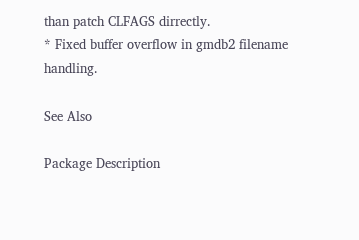than patch CLFAGS dirrectly.
* Fixed buffer overflow in gmdb2 filename handling.

See Also

Package Description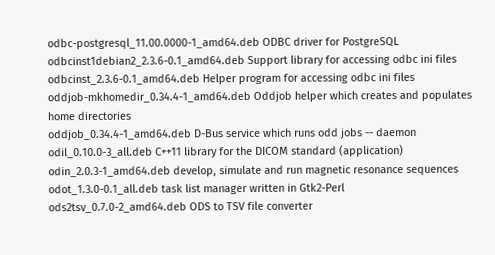odbc-postgresql_11.00.0000-1_amd64.deb ODBC driver for PostgreSQL
odbcinst1debian2_2.3.6-0.1_amd64.deb Support library for accessing odbc ini files
odbcinst_2.3.6-0.1_amd64.deb Helper program for accessing odbc ini files
oddjob-mkhomedir_0.34.4-1_amd64.deb Oddjob helper which creates and populates home directories
oddjob_0.34.4-1_amd64.deb D-Bus service which runs odd jobs -- daemon
odil_0.10.0-3_all.deb C++11 library for the DICOM standard (application)
odin_2.0.3-1_amd64.deb develop, simulate and run magnetic resonance sequences
odot_1.3.0-0.1_all.deb task list manager written in Gtk2-Perl
ods2tsv_0.7.0-2_amd64.deb ODS to TSV file converter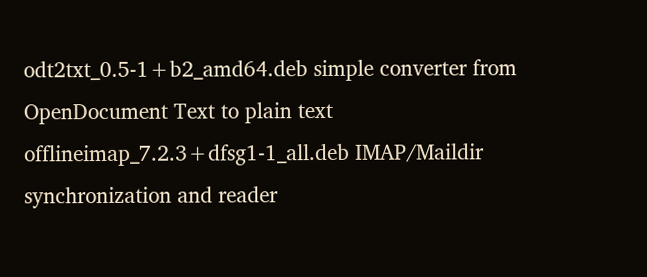odt2txt_0.5-1+b2_amd64.deb simple converter from OpenDocument Text to plain text
offlineimap_7.2.3+dfsg1-1_all.deb IMAP/Maildir synchronization and reader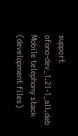support
ofono-dev_1.21-1_all.deb Mobile telephony stack (development files)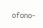ofono-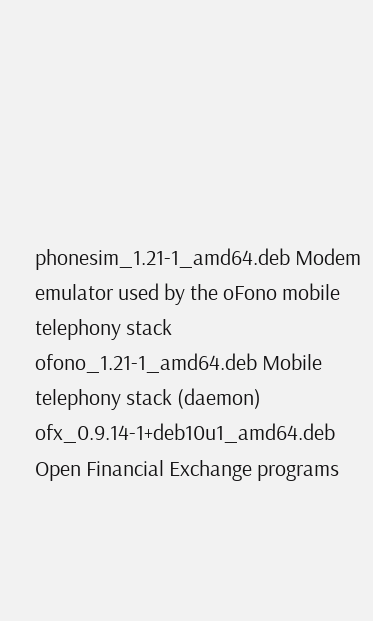phonesim_1.21-1_amd64.deb Modem emulator used by the oFono mobile telephony stack
ofono_1.21-1_amd64.deb Mobile telephony stack (daemon)
ofx_0.9.14-1+deb10u1_amd64.deb Open Financial Exchange programs